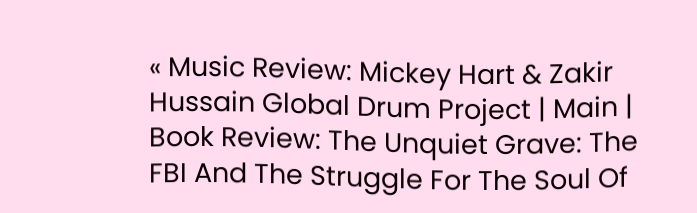« Music Review: Mickey Hart & Zakir Hussain Global Drum Project | Main | Book Review: The Unquiet Grave: The FBI And The Struggle For The Soul Of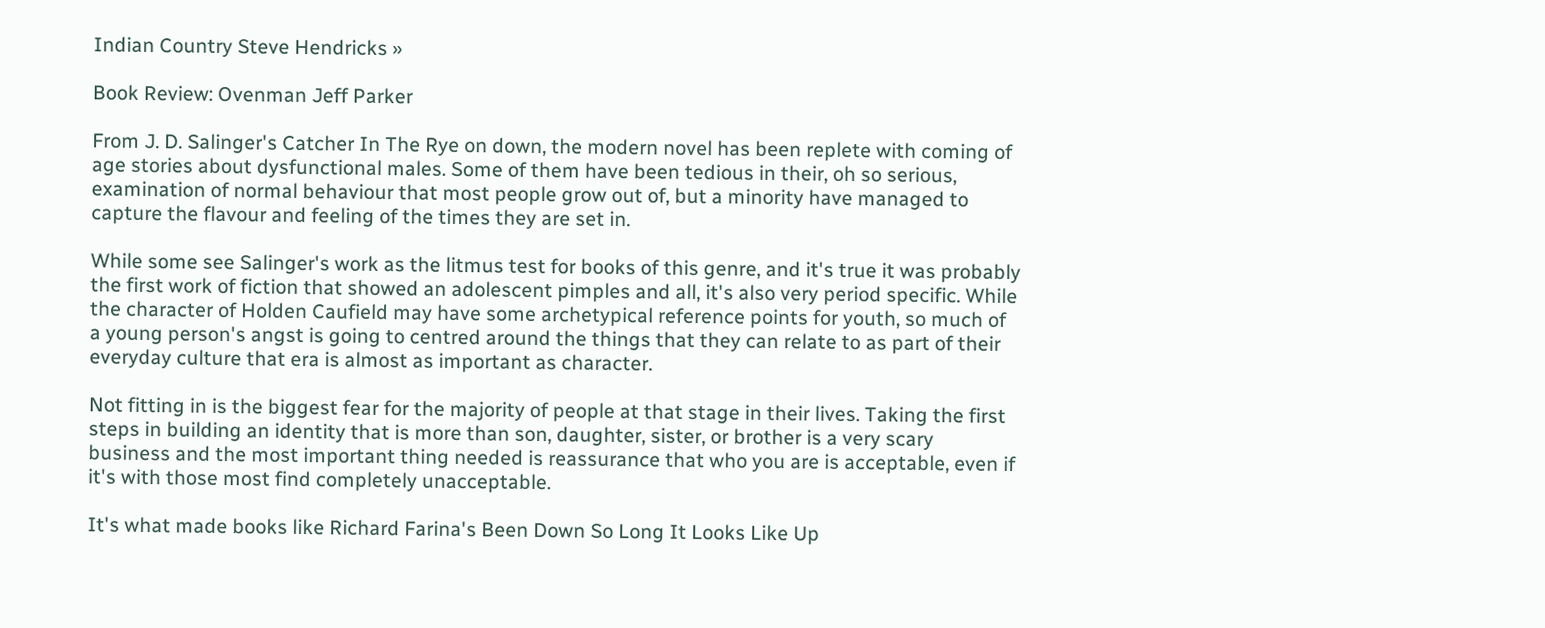Indian Country Steve Hendricks »

Book Review: Ovenman Jeff Parker

From J. D. Salinger's Catcher In The Rye on down, the modern novel has been replete with coming of age stories about dysfunctional males. Some of them have been tedious in their, oh so serious, examination of normal behaviour that most people grow out of, but a minority have managed to capture the flavour and feeling of the times they are set in.

While some see Salinger's work as the litmus test for books of this genre, and it's true it was probably the first work of fiction that showed an adolescent pimples and all, it's also very period specific. While the character of Holden Caufield may have some archetypical reference points for youth, so much of a young person's angst is going to centred around the things that they can relate to as part of their everyday culture that era is almost as important as character.

Not fitting in is the biggest fear for the majority of people at that stage in their lives. Taking the first steps in building an identity that is more than son, daughter, sister, or brother is a very scary business and the most important thing needed is reassurance that who you are is acceptable, even if it's with those most find completely unacceptable.

It's what made books like Richard Farina's Been Down So Long It Looks Like Up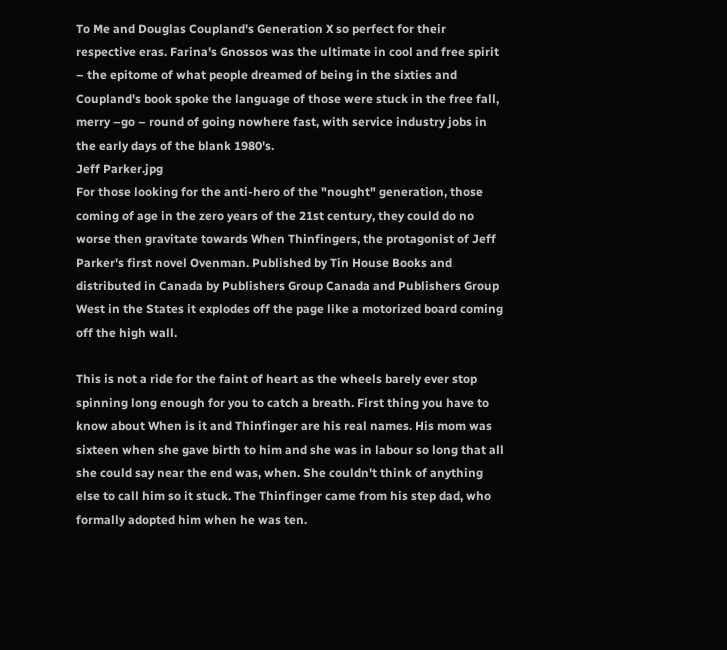To Me and Douglas Coupland's Generation X so perfect for their respective eras. Farina's Gnossos was the ultimate in cool and free spirit – the epitome of what people dreamed of being in the sixties and Coupland's book spoke the language of those were stuck in the free fall, merry –go – round of going nowhere fast, with service industry jobs in the early days of the blank 1980's.
Jeff Parker.jpg
For those looking for the anti-hero of the "nought" generation, those coming of age in the zero years of the 21st century, they could do no worse then gravitate towards When Thinfingers, the protagonist of Jeff Parker's first novel Ovenman. Published by Tin House Books and distributed in Canada by Publishers Group Canada and Publishers Group West in the States it explodes off the page like a motorized board coming off the high wall.

This is not a ride for the faint of heart as the wheels barely ever stop spinning long enough for you to catch a breath. First thing you have to know about When is it and Thinfinger are his real names. His mom was sixteen when she gave birth to him and she was in labour so long that all she could say near the end was, when. She couldn't think of anything else to call him so it stuck. The Thinfinger came from his step dad, who formally adopted him when he was ten.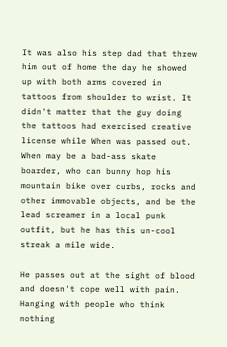It was also his step dad that threw him out of home the day he showed up with both arms covered in tattoos from shoulder to wrist. It didn't matter that the guy doing the tattoos had exercised creative license while When was passed out. When may be a bad-ass skate boarder, who can bunny hop his mountain bike over curbs, rocks and other immovable objects, and be the lead screamer in a local punk outfit, but he has this un-cool streak a mile wide.

He passes out at the sight of blood and doesn't cope well with pain. Hanging with people who think nothing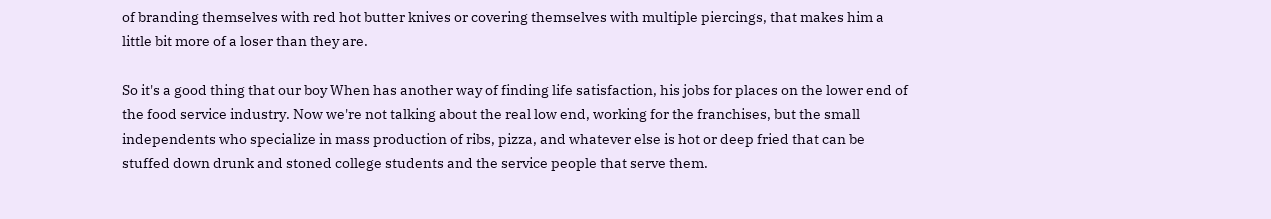of branding themselves with red hot butter knives or covering themselves with multiple piercings, that makes him a little bit more of a loser than they are.

So it's a good thing that our boy When has another way of finding life satisfaction, his jobs for places on the lower end of the food service industry. Now we're not talking about the real low end, working for the franchises, but the small independents who specialize in mass production of ribs, pizza, and whatever else is hot or deep fried that can be stuffed down drunk and stoned college students and the service people that serve them.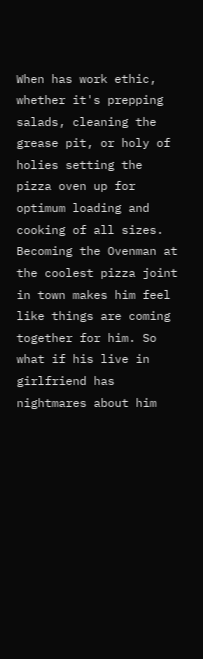When has work ethic, whether it's prepping salads, cleaning the grease pit, or holy of holies setting the pizza oven up for optimum loading and cooking of all sizes. Becoming the Ovenman at the coolest pizza joint in town makes him feel like things are coming together for him. So what if his live in girlfriend has nightmares about him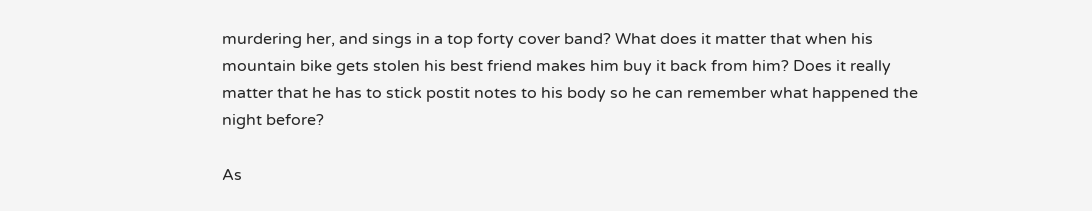murdering her, and sings in a top forty cover band? What does it matter that when his mountain bike gets stolen his best friend makes him buy it back from him? Does it really matter that he has to stick postit notes to his body so he can remember what happened the night before?

As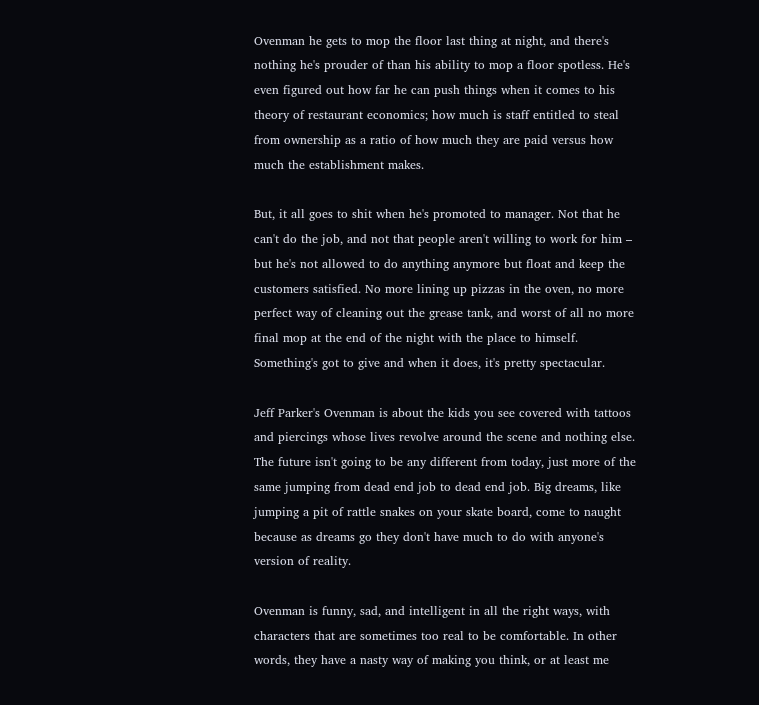Ovenman he gets to mop the floor last thing at night, and there's nothing he's prouder of than his ability to mop a floor spotless. He's even figured out how far he can push things when it comes to his theory of restaurant economics; how much is staff entitled to steal from ownership as a ratio of how much they are paid versus how much the establishment makes.

But, it all goes to shit when he's promoted to manager. Not that he can't do the job, and not that people aren't willing to work for him – but he's not allowed to do anything anymore but float and keep the customers satisfied. No more lining up pizzas in the oven, no more perfect way of cleaning out the grease tank, and worst of all no more final mop at the end of the night with the place to himself. Something's got to give and when it does, it's pretty spectacular.

Jeff Parker's Ovenman is about the kids you see covered with tattoos and piercings whose lives revolve around the scene and nothing else. The future isn't going to be any different from today, just more of the same jumping from dead end job to dead end job. Big dreams, like jumping a pit of rattle snakes on your skate board, come to naught because as dreams go they don't have much to do with anyone's version of reality.

Ovenman is funny, sad, and intelligent in all the right ways, with characters that are sometimes too real to be comfortable. In other words, they have a nasty way of making you think, or at least me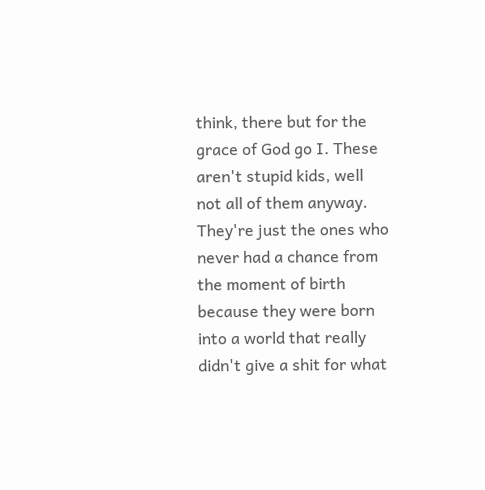think, there but for the grace of God go I. These aren't stupid kids, well not all of them anyway. They're just the ones who never had a chance from the moment of birth because they were born into a world that really didn't give a shit for what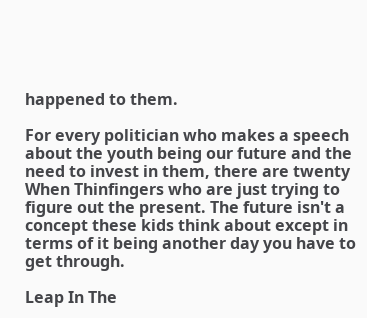happened to them.

For every politician who makes a speech about the youth being our future and the need to invest in them, there are twenty When Thinfingers who are just trying to figure out the present. The future isn't a concept these kids think about except in terms of it being another day you have to get through.

Leap In The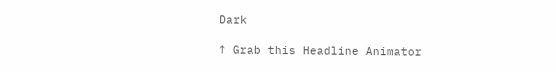Dark

↑ Grab this Headline Animator